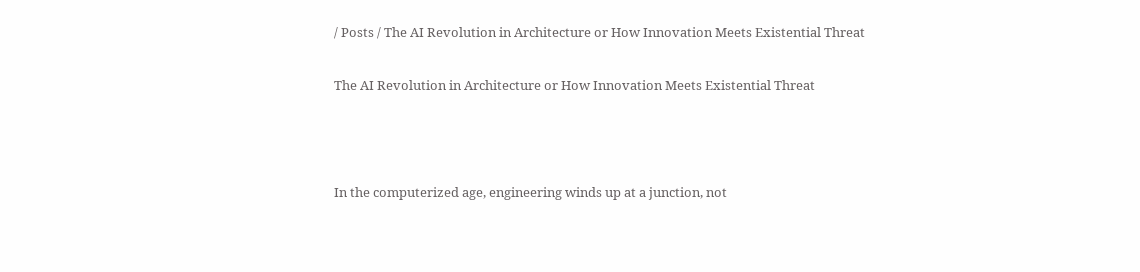/ Posts / The AI Revolution in Architecture or How Innovation Meets Existential Threat

The AI Revolution in Architecture or How Innovation Meets Existential Threat



In the computerized age, engineering winds up at a junction, not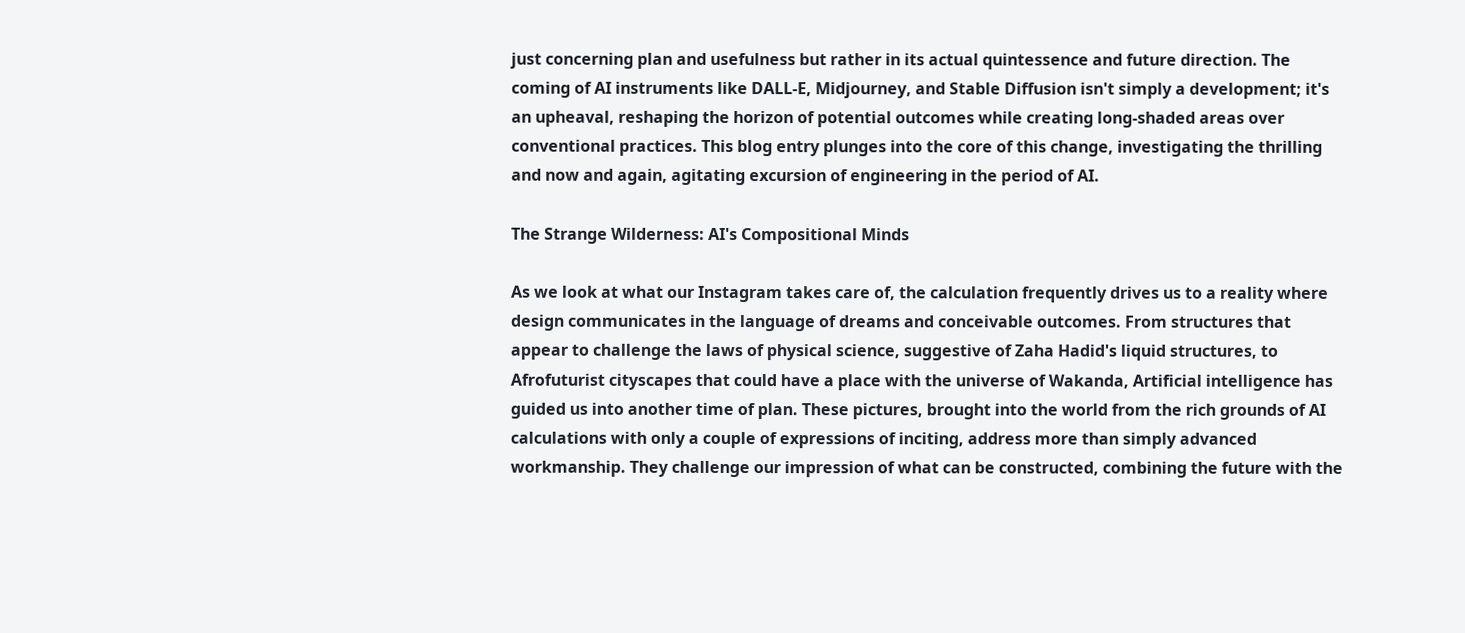just concerning plan and usefulness but rather in its actual quintessence and future direction. The coming of AI instruments like DALL-E, Midjourney, and Stable Diffusion isn't simply a development; it's an upheaval, reshaping the horizon of potential outcomes while creating long-shaded areas over conventional practices. This blog entry plunges into the core of this change, investigating the thrilling and now and again, agitating excursion of engineering in the period of AI.

The Strange Wilderness: AI's Compositional Minds

As we look at what our Instagram takes care of, the calculation frequently drives us to a reality where design communicates in the language of dreams and conceivable outcomes. From structures that appear to challenge the laws of physical science, suggestive of Zaha Hadid's liquid structures, to Afrofuturist cityscapes that could have a place with the universe of Wakanda, Artificial intelligence has guided us into another time of plan. These pictures, brought into the world from the rich grounds of AI calculations with only a couple of expressions of inciting, address more than simply advanced workmanship. They challenge our impression of what can be constructed, combining the future with the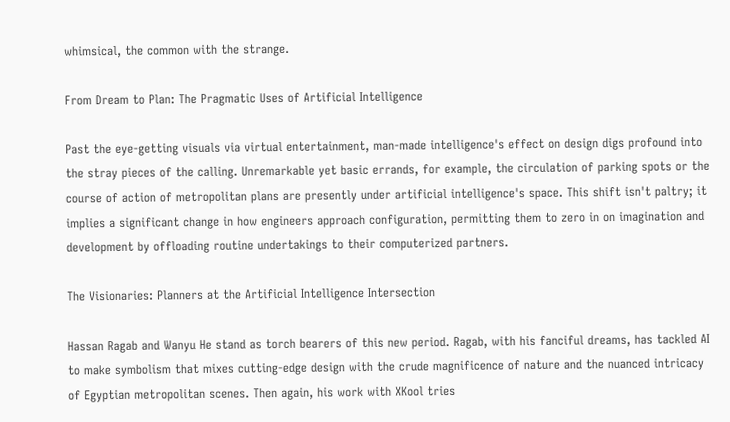whimsical, the common with the strange.

From Dream to Plan: The Pragmatic Uses of Artificial Intelligence

Past the eye-getting visuals via virtual entertainment, man-made intelligence's effect on design digs profound into the stray pieces of the calling. Unremarkable yet basic errands, for example, the circulation of parking spots or the course of action of metropolitan plans are presently under artificial intelligence's space. This shift isn't paltry; it implies a significant change in how engineers approach configuration, permitting them to zero in on imagination and development by offloading routine undertakings to their computerized partners.

The Visionaries: Planners at the Artificial Intelligence Intersection

Hassan Ragab and Wanyu He stand as torch bearers of this new period. Ragab, with his fanciful dreams, has tackled AI to make symbolism that mixes cutting-edge design with the crude magnificence of nature and the nuanced intricacy of Egyptian metropolitan scenes. Then again, his work with XKool tries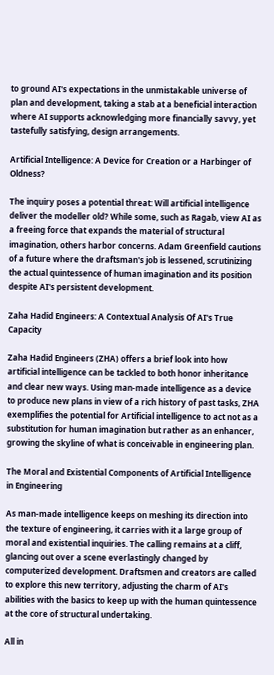to ground AI's expectations in the unmistakable universe of plan and development, taking a stab at a beneficial interaction where AI supports acknowledging more financially savvy, yet tastefully satisfying, design arrangements.

Artificial Intelligence: A Device for Creation or a Harbinger of Oldness?

The inquiry poses a potential threat: Will artificial intelligence deliver the modeller old? While some, such as Ragab, view AI as a freeing force that expands the material of structural imagination, others harbor concerns. Adam Greenfield cautions of a future where the draftsman's job is lessened, scrutinizing the actual quintessence of human imagination and its position despite AI's persistent development.

Zaha Hadid Engineers: A Contextual Analysis Of AI's True Capacity

Zaha Hadid Engineers (ZHA) offers a brief look into how artificial intelligence can be tackled to both honor inheritance and clear new ways. Using man-made intelligence as a device to produce new plans in view of a rich history of past tasks, ZHA exemplifies the potential for Artificial intelligence to act not as a substitution for human imagination but rather as an enhancer, growing the skyline of what is conceivable in engineering plan.

The Moral and Existential Components of Artificial Intelligence in Engineering

As man-made intelligence keeps on meshing its direction into the texture of engineering, it carries with it a large group of moral and existential inquiries. The calling remains at a cliff, glancing out over a scene everlastingly changed by computerized development. Draftsmen and creators are called to explore this new territory, adjusting the charm of AI's abilities with the basics to keep up with the human quintessence at the core of structural undertaking.

All in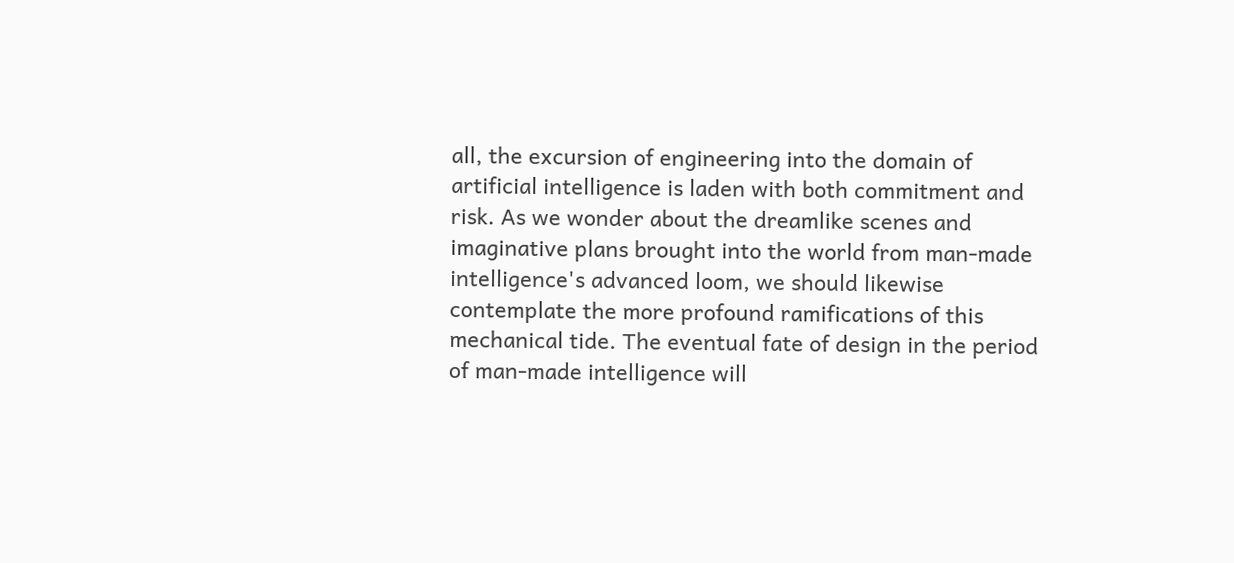all, the excursion of engineering into the domain of artificial intelligence is laden with both commitment and risk. As we wonder about the dreamlike scenes and imaginative plans brought into the world from man-made intelligence's advanced loom, we should likewise contemplate the more profound ramifications of this mechanical tide. The eventual fate of design in the period of man-made intelligence will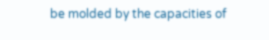be molded by the capacities of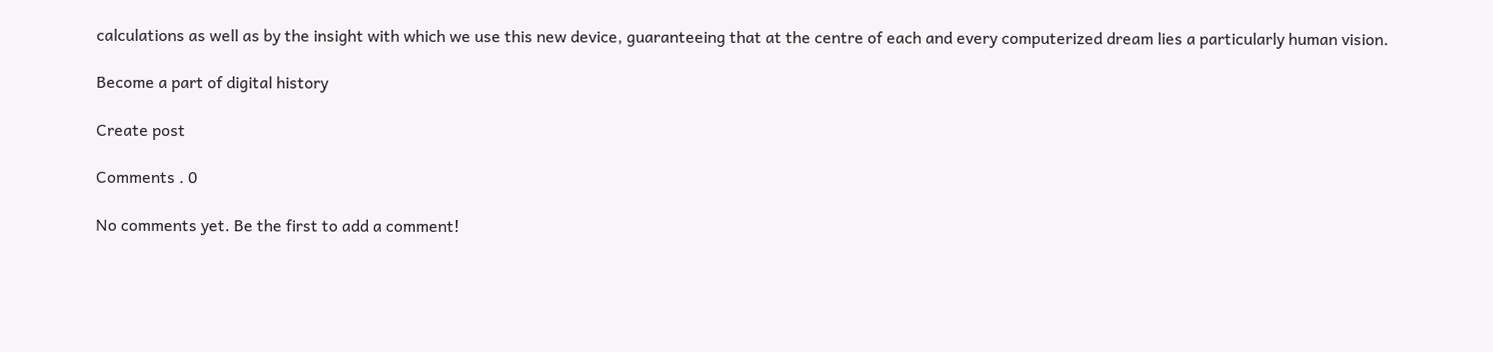calculations as well as by the insight with which we use this new device, guaranteeing that at the centre of each and every computerized dream lies a particularly human vision.

Become a part of digital history

Create post

Comments . 0

No comments yet. Be the first to add a comment!